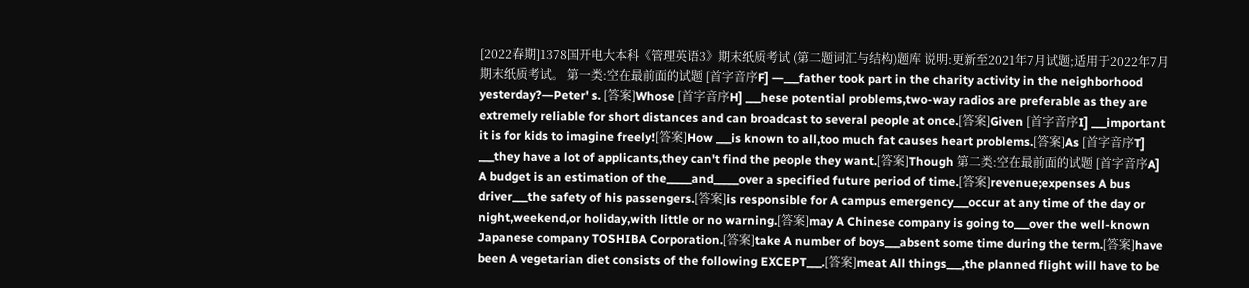[2022春期]1378国开电大本科《管理英语3》期末纸质考试 (第二题词汇与结构)题库 说明:更新至2021年7月试题;适用于2022年7月期末纸质考试。 第一类:空在最前面的试题 [首字音序F] ―___father took part in the charity activity in the neighborhood yesterday?―Peter' s. [答案]Whose [首字音序H] ___hese potential problems,two-way radios are preferable as they are extremely reliable for short distances and can broadcast to several people at once.[答案]Given [首字音序I] ___important it is for kids to imagine freely![答案]How ___is known to all,too much fat causes heart problems.[答案]As [首字音序T] ___they have a lot of applicants,they can't find the people they want.[答案]Though 第二类:空在最前面的试题 [首字音序A] A budget is an estimation of the_____and_____over a specified future period of time.[答案]revenue;expenses A bus driver___the safety of his passengers.[答案]is responsible for A campus emergency___occur at any time of the day or night,weekend,or holiday,with little or no warning.[答案]may A Chinese company is going to___over the well-known Japanese company TOSHIBA Corporation.[答案]take A number of boys___absent some time during the term.[答案]have been A vegetarian diet consists of the following EXCEPT___.[答案]meat All things___,the planned flight will have to be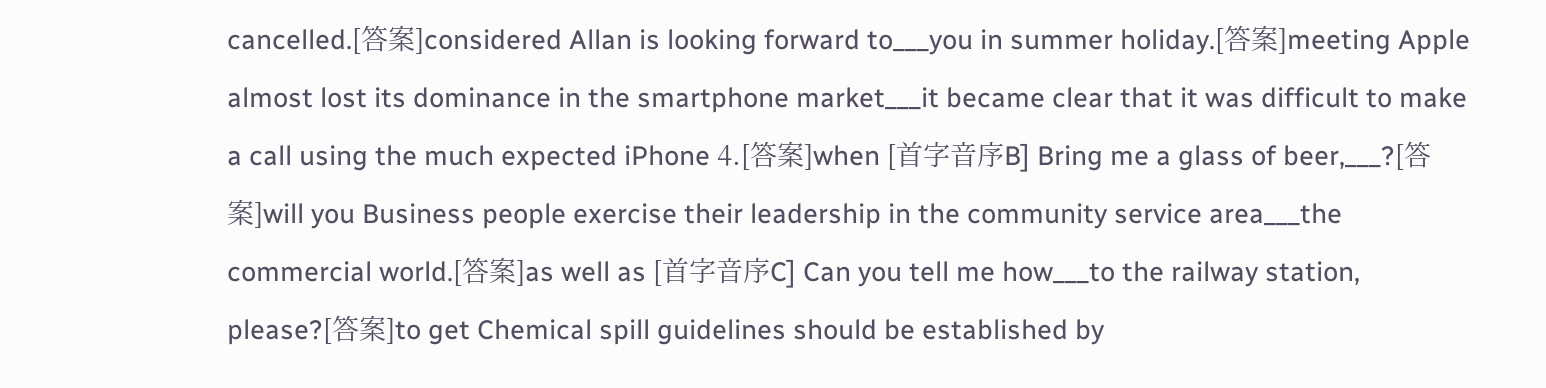cancelled.[答案]considered Allan is looking forward to___you in summer holiday.[答案]meeting Apple almost lost its dominance in the smartphone market___it became clear that it was difficult to make a call using the much expected iPhone 4.[答案]when [首字音序B] Bring me a glass of beer,___?[答案]will you Business people exercise their leadership in the community service area___the commercial world.[答案]as well as [首字音序C] Can you tell me how___to the railway station, please?[答案]to get Chemical spill guidelines should be established by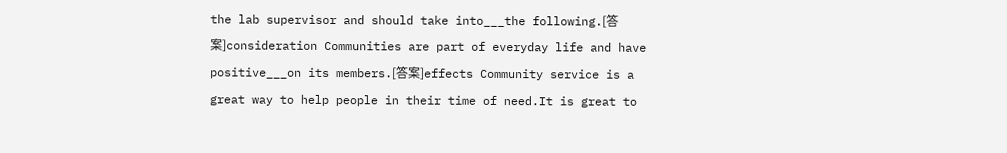the lab supervisor and should take into___the following.[答案]consideration Communities are part of everyday life and have positive___on its members.[答案]effects Community service is a great way to help people in their time of need.It is great to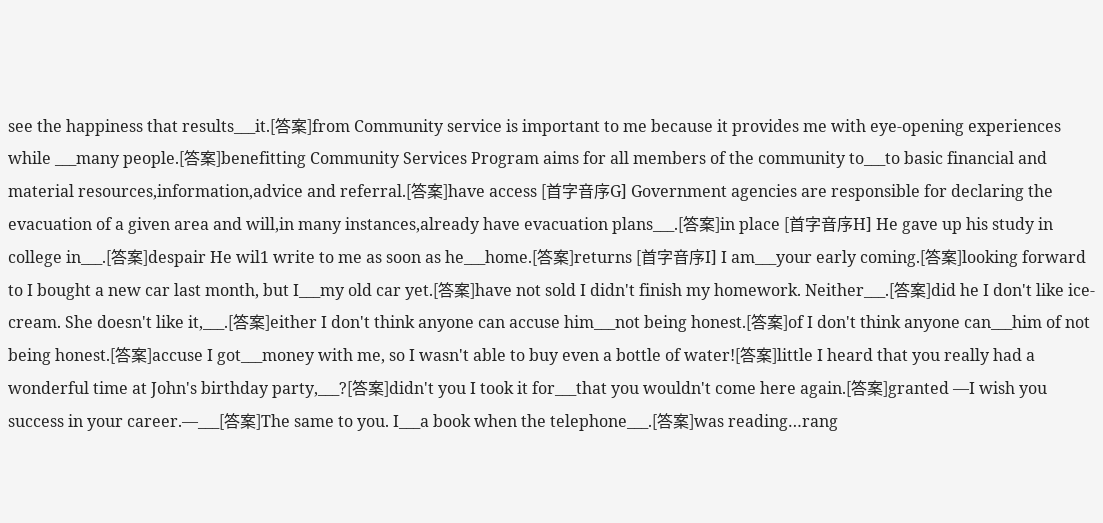see the happiness that results___it.[答案]from Community service is important to me because it provides me with eye-opening experiences while ___many people.[答案]benefitting Community Services Program aims for all members of the community to___to basic financial and material resources,information,advice and referral.[答案]have access [首字音序G] Government agencies are responsible for declaring the evacuation of a given area and will,in many instances,already have evacuation plans___.[答案]in place [首字音序H] He gave up his study in college in___.[答案]despair He wil1 write to me as soon as he___home.[答案]returns [首字音序I] I am___your early coming.[答案]looking forward to I bought a new car last month, but I___my old car yet.[答案]have not sold I didn't finish my homework. Neither___.[答案]did he I don't like ice-cream. She doesn't like it,___.[答案]either I don't think anyone can accuse him___not being honest.[答案]of I don't think anyone can___him of not being honest.[答案]accuse I got___money with me, so I wasn't able to buy even a bottle of water![答案]little I heard that you really had a wonderful time at John's birthday party,___?[答案]didn't you I took it for___that you wouldn't come here again.[答案]granted ―I wish you success in your career.―___[答案]The same to you. I___a book when the telephone___.[答案]was reading…rang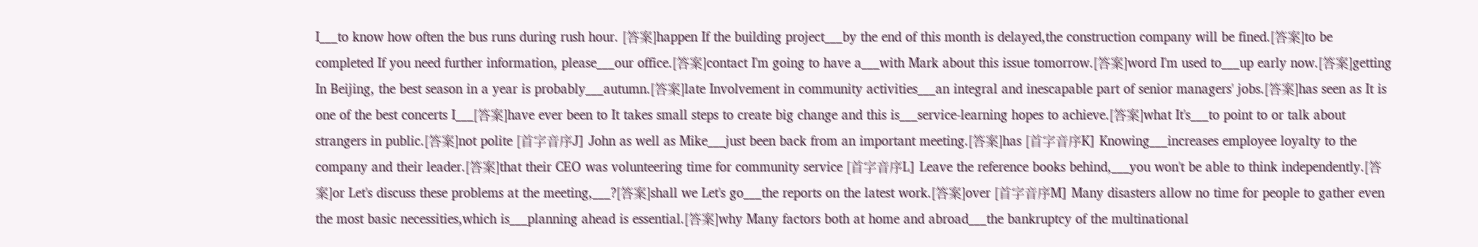I___to know how often the bus runs during rush hour. [答案]happen If the building project___by the end of this month is delayed,the construction company will be fined.[答案]to be completed If you need further information, please___our office.[答案]contact I'm going to have a___with Mark about this issue tomorrow.[答案]word I'm used to___up early now.[答案]getting In Beijing, the best season in a year is probably___autumn.[答案]late Involvement in community activities___an integral and inescapable part of senior managers' jobs.[答案]has seen as It is one of the best concerts I___[答案]have ever been to It takes small steps to create big change and this is___service-learning hopes to achieve.[答案]what It's___to point to or talk about strangers in public.[答案]not polite [首字音序J] John as well as Mike___just been back from an important meeting.[答案]has [首字音序K] Knowing___increases employee loyalty to the company and their leader.[答案]that their CEO was volunteering time for community service [首字音序L] Leave the reference books behind,___you won't be able to think independently.[答案]or Let's discuss these problems at the meeting,___?[答案]shall we Let's go___the reports on the latest work.[答案]over [首字音序M] Many disasters allow no time for people to gather even the most basic necessities,which is___planning ahead is essential.[答案]why Many factors both at home and abroad___the bankruptcy of the multinational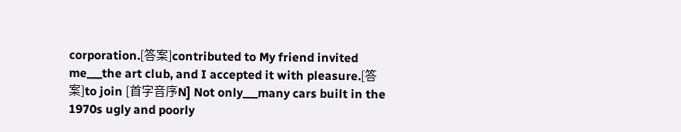corporation.[答案]contributed to My friend invited me___the art club, and I accepted it with pleasure.[答案]to join [首字音序N] Not only___many cars built in the 1970s ugly and poorly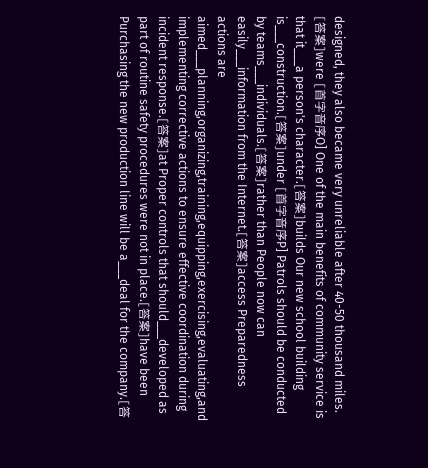designed, they also became very unreliable after 40-50 thousand miles. [答案]were [首字音序O] One of the main benefits of community service is that it___a person's character.[答案]builds Our new school building is___construction.[答案]under [首字音序P] Patrols should be conducted by teams___individuals.[答案]rather than People now can easily___information from the Internet.[答案]access Preparedness actions are aimed___planning,organizing,training,equipping,exercising,evaluating,and implementing corrective actions to ensure effective coordination during incident response.[答案]at Proper controls that should___developed as part of routine safety procedures were not in place.[答案]have been Purchasing the new production line will be a___deal for the company.[答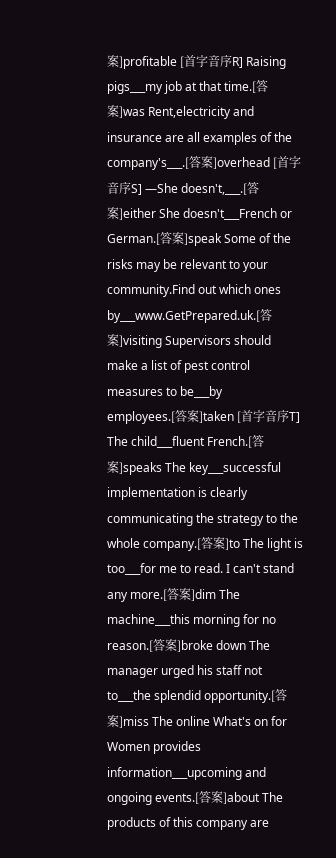案]profitable [首字音序R] Raising pigs___my job at that time.[答案]was Rent,electricity and insurance are all examples of the company's___.[答案]overhead [首字音序S] ―She doesn't,___.[答案]either She doesn't___French or German.[答案]speak Some of the risks may be relevant to your community.Find out which ones by___www.GetPrepared.uk.[答案]visiting Supervisors should make a list of pest control measures to be___by employees.[答案]taken [首字音序T] The child___fluent French.[答案]speaks The key___successful implementation is clearly communicating the strategy to the whole company.[答案]to The light is too___for me to read. I can't stand any more.[答案]dim The machine___this morning for no reason.[答案]broke down The manager urged his staff not to___the splendid opportunity.[答案]miss The online What's on for Women provides information___upcoming and ongoing events.[答案]about The products of this company are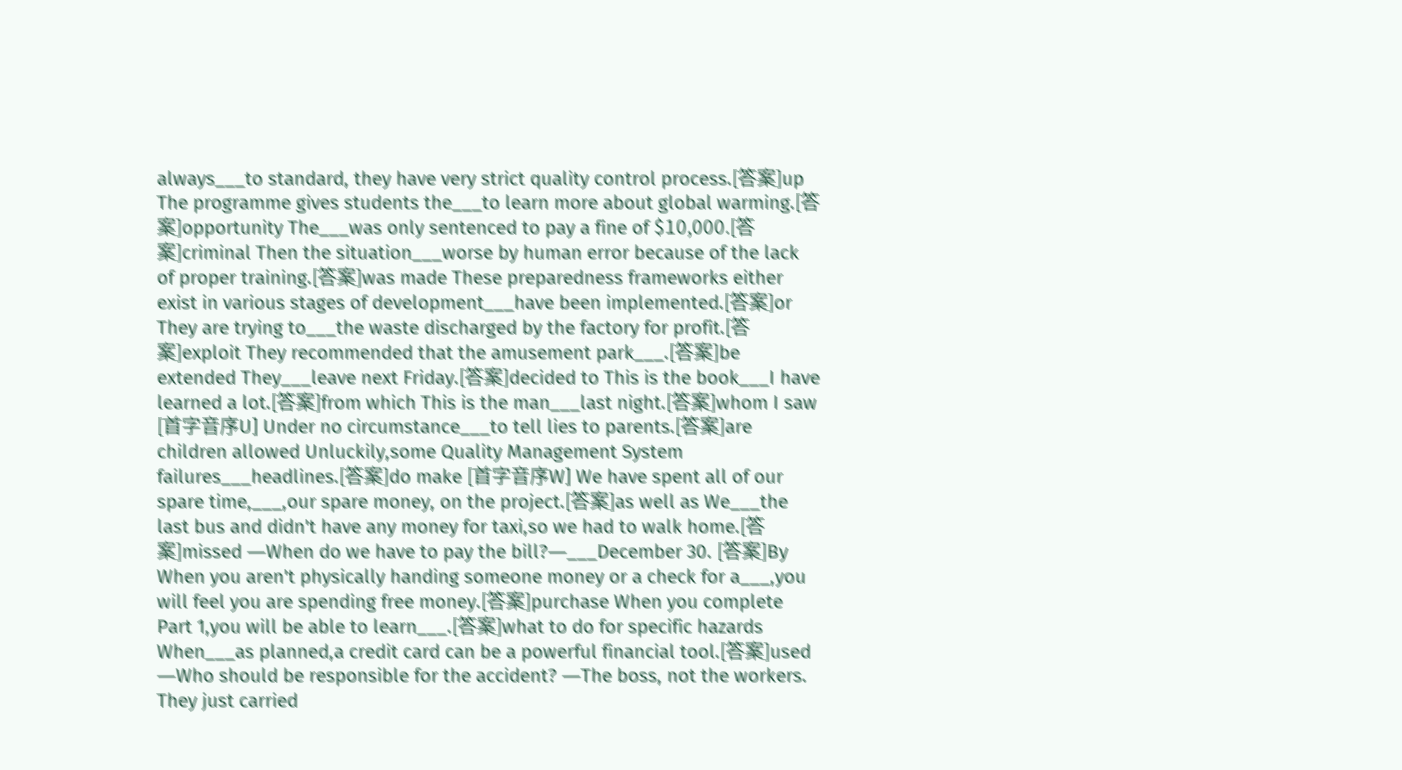always___to standard, they have very strict quality control process.[答案]up The programme gives students the___to learn more about global warming.[答案]opportunity The___was only sentenced to pay a fine of $10,000.[答案]criminal Then the situation___worse by human error because of the lack of proper training.[答案]was made These preparedness frameworks either exist in various stages of development___have been implemented.[答案]or They are trying to___the waste discharged by the factory for profit.[答案]exploit They recommended that the amusement park___.[答案]be extended They___leave next Friday.[答案]decided to This is the book___I have learned a lot.[答案]from which This is the man___last night.[答案]whom I saw [首字音序U] Under no circumstance___to tell lies to parents.[答案]are children allowed Unluckily,some Quality Management System failures___headlines.[答案]do make [首字音序W] We have spent all of our spare time,___,our spare money, on the project.[答案]as well as We___the last bus and didn't have any money for taxi,so we had to walk home.[答案]missed ―When do we have to pay the bill?―___December 30. [答案]By When you aren't physically handing someone money or a check for a___,you will feel you are spending free money.[答案]purchase When you complete Part 1,you will be able to learn___.[答案]what to do for specific hazards When___as planned,a credit card can be a powerful financial tool.[答案]used ―Who should be responsible for the accident? ―The boss, not the workers. They just carried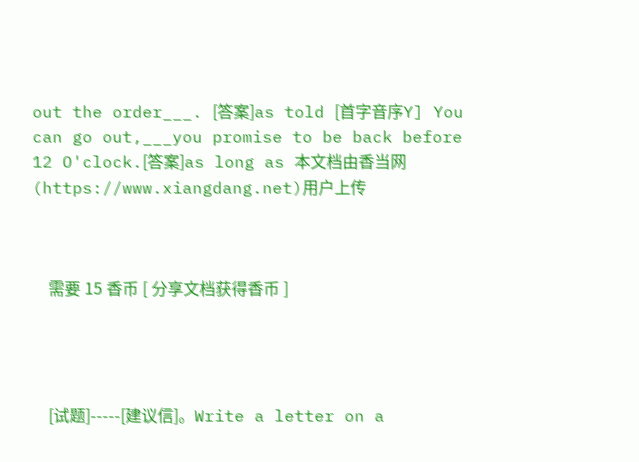out the order___. [答案]as told [首字音序Y] You can go out,___you promise to be back before 12 O'clock.[答案]as long as 本文档由香当网(https://www.xiangdang.net)用户上传



    需要 15 香币 [ 分享文档获得香币 ]




    [试题]-----[建议信]。Write a letter on a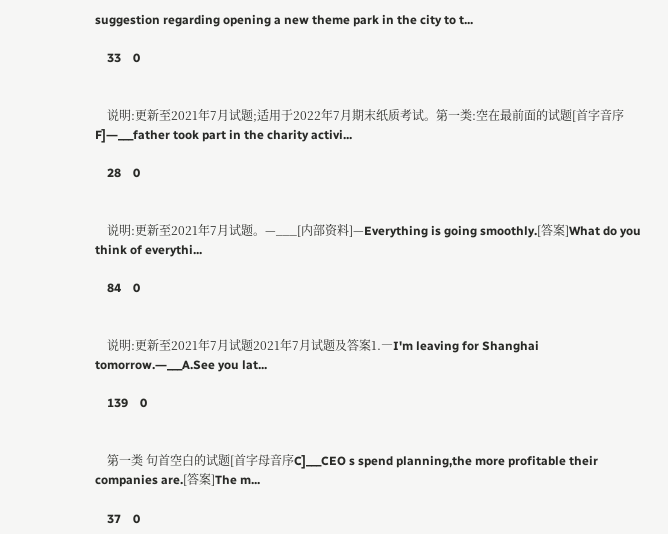suggestion regarding opening a new theme park in the city to t...

    33    0


    说明:更新至2021年7月试题;适用于2022年7月期末纸质考试。第一类:空在最前面的试题[首字音序F]―___father took part in the charity activi...

    28    0


    说明:更新至2021年7月试题。—___[内部资料]—Everything is going smoothly.[答案]What do you think of everythi...

    84    0


    说明:更新至2021年7月试题2021年7月试题及答案1.―I'm leaving for Shanghai tomorrow.―___A.See you lat...

    139    0


    第一类 句首空白的试题[首字母音序C]___CEO s spend planning,the more profitable their companies are.[答案]The m...

    37    0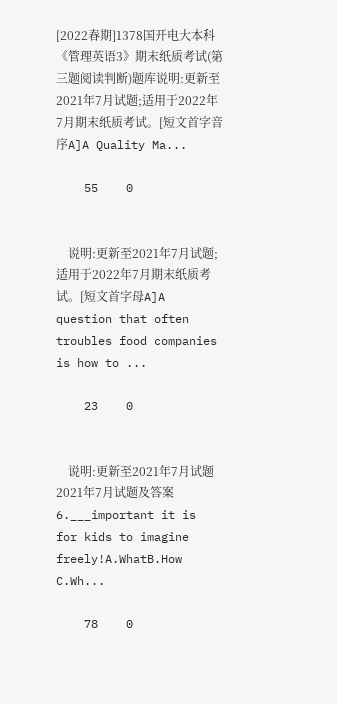[2022春期]1378国开电大本科《管理英语3》期末纸质考试(第三题阅读判断)题库说明:更新至2021年7月试题;适用于2022年7月期末纸质考试。[短文首字音序A]A Quality Ma...

    55    0


    说明:更新至2021年7月试题;适用于2022年7月期末纸质考试。[短文首字母A]A question that often troubles food companies is how to ...

    23    0


    说明:更新至2021年7月试题2021年7月试题及答案6.___important it is for kids to imagine freely!A.WhatB.How C.Wh...

    78    0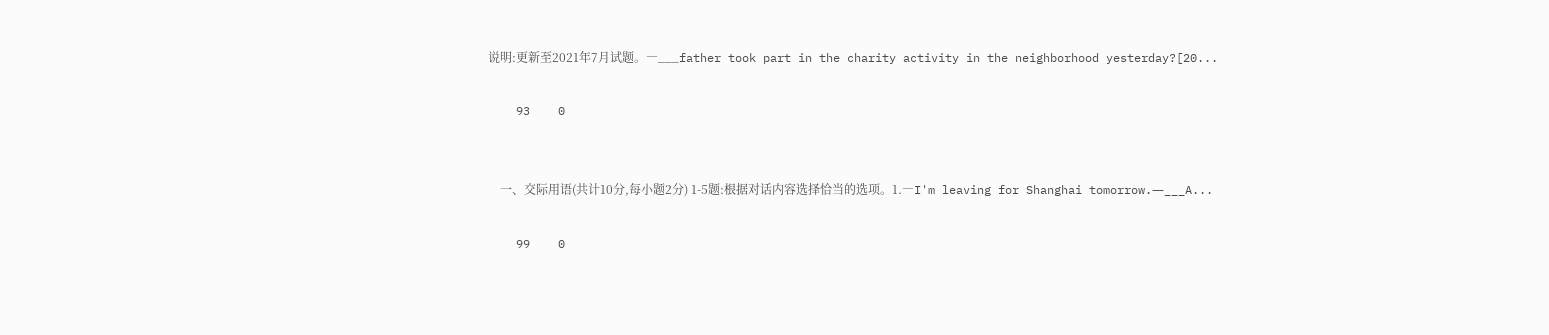说明:更新至2021年7月试题。―___father took part in the charity activity in the neighborhood yesterday?[20...

    93    0


    一、交际用语(共计10分,每小题2分) 1-5题:根据对话内容选择恰当的选项。1.―I'm leaving for Shanghai tomorrow.―___A...

    99    0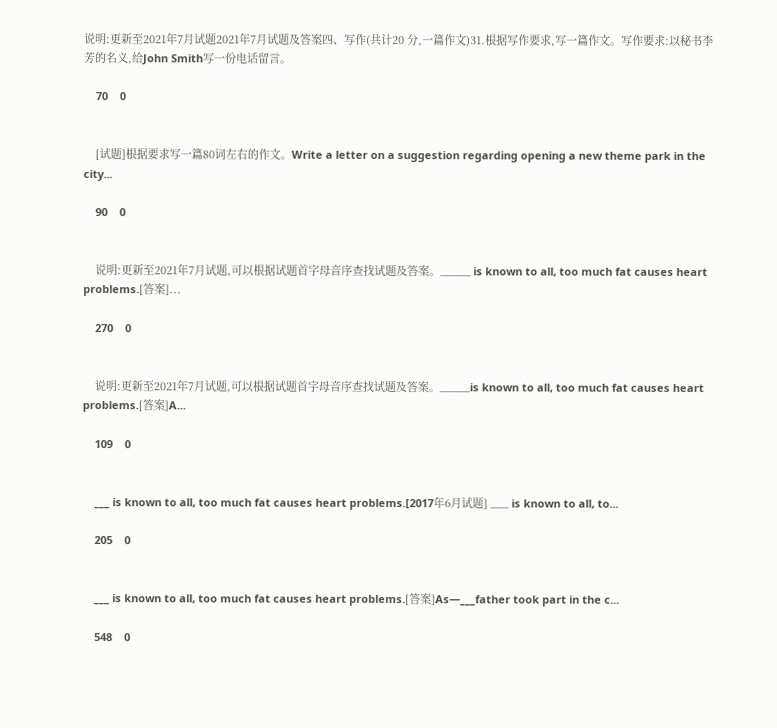说明:更新至2021年7月试题2021年7月试题及答案四、写作(共计20 分,一篇作文)31.根据写作要求,写一篇作文。写作要求:以秘书李芳的名义,给John Smith写一份电话留言。

    70    0


    [试题]根据要求写一篇80词左右的作文。Write a letter on a suggestion regarding opening a new theme park in the city...

    90    0


    说明:更新至2021年7月试题,可以根据试题首字母音序查找试题及答案。_____ is known to all, too much fat causes heart problems.[答案]...

    270    0


    说明:更新至2021年7月试题,可以根据试题首字母音序查找试题及答案。_____is known to all, too much fat causes heart problems.[答案]A...

    109    0


    ___ is known to all, too much fat causes heart problems.[2017年6月试题] ___ is known to all, to...

    205    0


    ___ is known to all, too much fat causes heart problems.[答案]As―___father took part in the c...

    548    0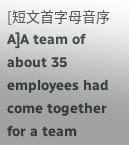[短文首字母音序A]A team of about 35 employees had come together for a team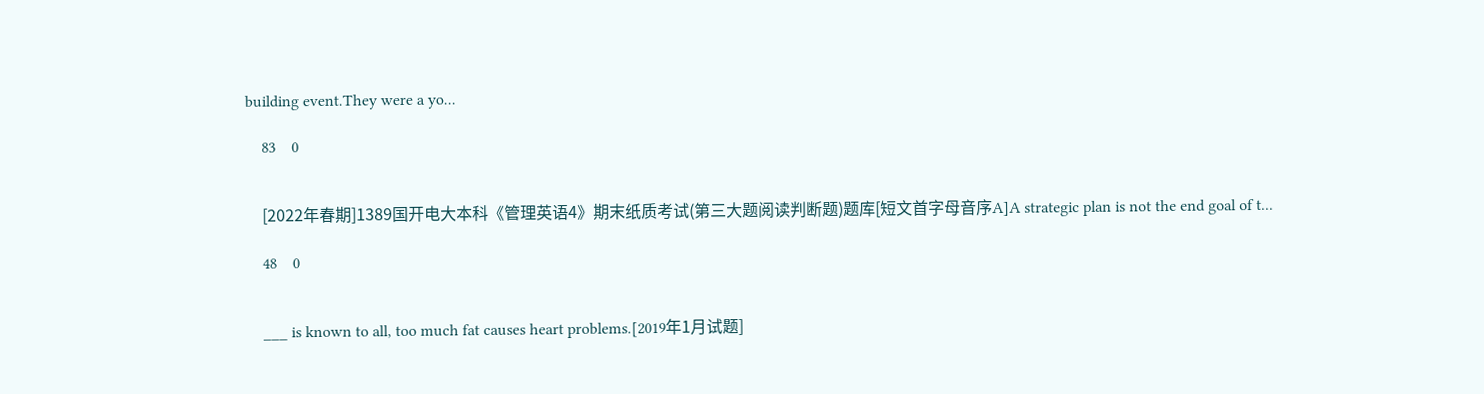building event.They were a yo...

    83    0


    [2022年春期]1389国开电大本科《管理英语4》期末纸质考试(第三大题阅读判断题)题库[短文首字母音序A]A strategic plan is not the end goal of t...

    48    0


    ___ is known to all, too much fat causes heart problems.[2019年1月试题]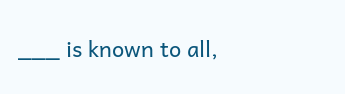___ is known to all,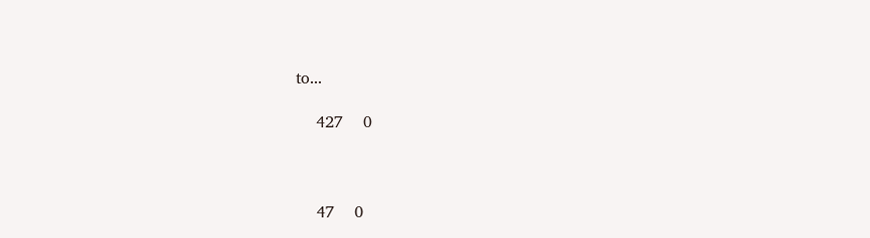to...

    427    0



    47    0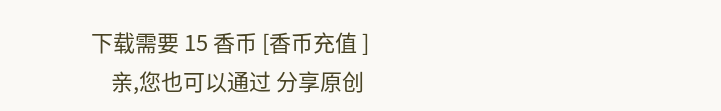下载需要 15 香币 [香币充值 ]
    亲,您也可以通过 分享原创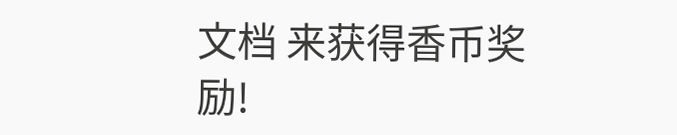文档 来获得香币奖励!